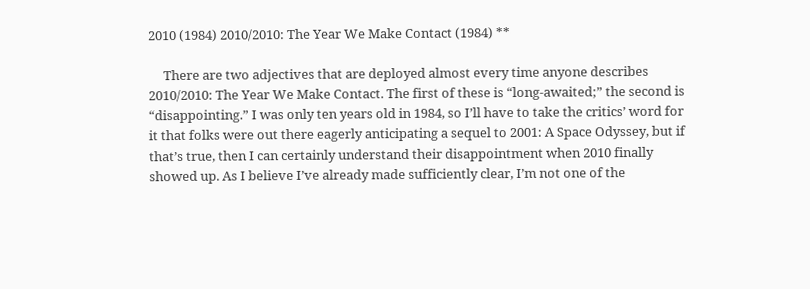2010 (1984) 2010/2010: The Year We Make Contact (1984) **

     There are two adjectives that are deployed almost every time anyone describes 2010/2010: The Year We Make Contact. The first of these is “long-awaited;” the second is “disappointing.” I was only ten years old in 1984, so I’ll have to take the critics’ word for it that folks were out there eagerly anticipating a sequel to 2001: A Space Odyssey, but if that’s true, then I can certainly understand their disappointment when 2010 finally showed up. As I believe I’ve already made sufficiently clear, I’m not one of the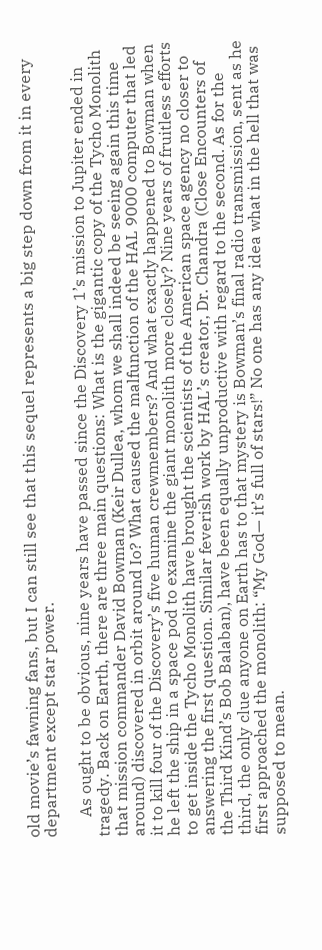old movie’s fawning fans, but I can still see that this sequel represents a big step down from it in every department except star power.

     As ought to be obvious, nine years have passed since the Discovery 1’s mission to Jupiter ended in tragedy. Back on Earth, there are three main questions: What is the gigantic copy of the Tycho Monolith that mission commander David Bowman (Keir Dullea, whom we shall indeed be seeing again this time around) discovered in orbit around Io? What caused the malfunction of the HAL 9000 computer that led it to kill four of the Discovery’s five human crewmembers? And what exactly happened to Bowman when he left the ship in a space pod to examine the giant monolith more closely? Nine years of fruitless efforts to get inside the Tycho Monolith have brought the scientists of the American space agency no closer to answering the first question. Similar feverish work by HAL’s creator, Dr. Chandra (Close Encounters of the Third Kind’s Bob Balaban), have been equally unproductive with regard to the second. As for the third, the only clue anyone on Earth has to that mystery is Bowman’s final radio transmission, sent as he first approached the monolith: “My God— it’s full of stars!” No one has any idea what in the hell that was supposed to mean.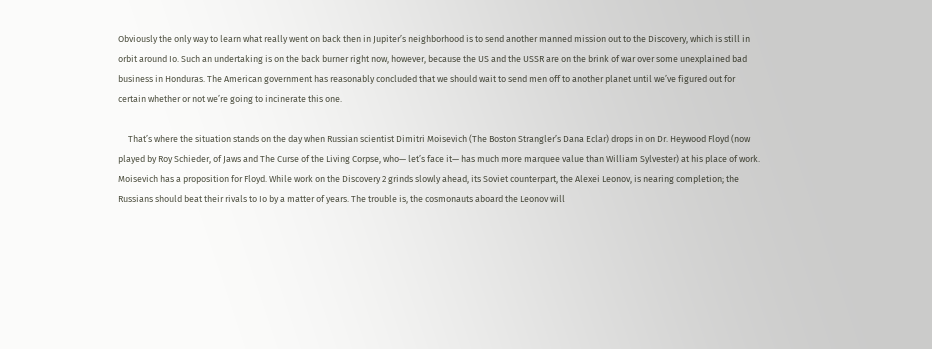Obviously the only way to learn what really went on back then in Jupiter’s neighborhood is to send another manned mission out to the Discovery, which is still in orbit around Io. Such an undertaking is on the back burner right now, however, because the US and the USSR are on the brink of war over some unexplained bad business in Honduras. The American government has reasonably concluded that we should wait to send men off to another planet until we’ve figured out for certain whether or not we’re going to incinerate this one.

     That’s where the situation stands on the day when Russian scientist Dimitri Moisevich (The Boston Strangler’s Dana Eclar) drops in on Dr. Heywood Floyd (now played by Roy Schieder, of Jaws and The Curse of the Living Corpse, who— let’s face it— has much more marquee value than William Sylvester) at his place of work. Moisevich has a proposition for Floyd. While work on the Discovery 2 grinds slowly ahead, its Soviet counterpart, the Alexei Leonov, is nearing completion; the Russians should beat their rivals to Io by a matter of years. The trouble is, the cosmonauts aboard the Leonov will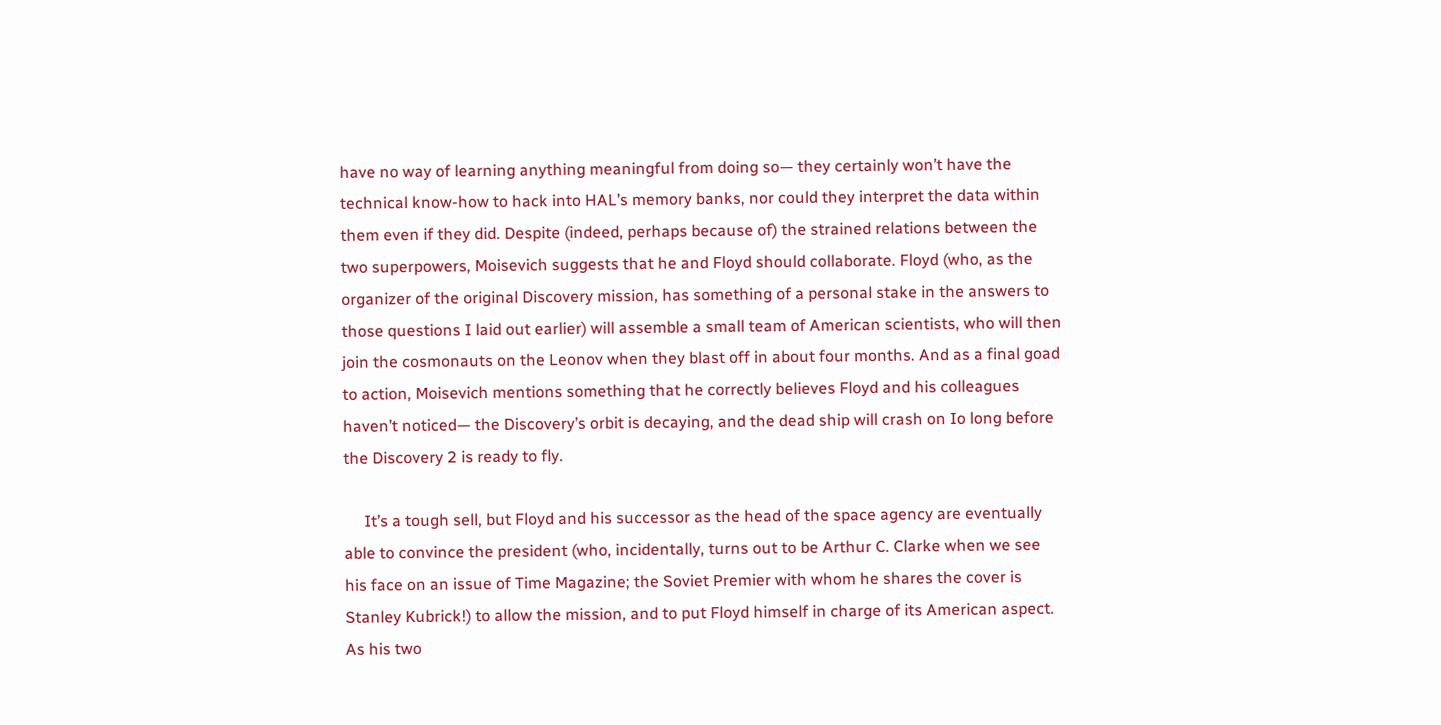have no way of learning anything meaningful from doing so— they certainly won’t have the technical know-how to hack into HAL’s memory banks, nor could they interpret the data within them even if they did. Despite (indeed, perhaps because of) the strained relations between the two superpowers, Moisevich suggests that he and Floyd should collaborate. Floyd (who, as the organizer of the original Discovery mission, has something of a personal stake in the answers to those questions I laid out earlier) will assemble a small team of American scientists, who will then join the cosmonauts on the Leonov when they blast off in about four months. And as a final goad to action, Moisevich mentions something that he correctly believes Floyd and his colleagues haven’t noticed— the Discovery’s orbit is decaying, and the dead ship will crash on Io long before the Discovery 2 is ready to fly.

     It’s a tough sell, but Floyd and his successor as the head of the space agency are eventually able to convince the president (who, incidentally, turns out to be Arthur C. Clarke when we see his face on an issue of Time Magazine; the Soviet Premier with whom he shares the cover is Stanley Kubrick!) to allow the mission, and to put Floyd himself in charge of its American aspect. As his two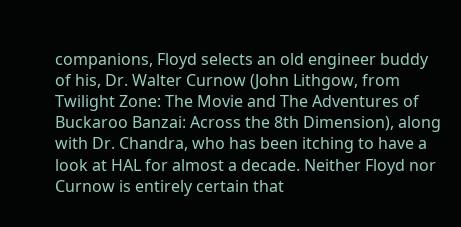companions, Floyd selects an old engineer buddy of his, Dr. Walter Curnow (John Lithgow, from Twilight Zone: The Movie and The Adventures of Buckaroo Banzai: Across the 8th Dimension), along with Dr. Chandra, who has been itching to have a look at HAL for almost a decade. Neither Floyd nor Curnow is entirely certain that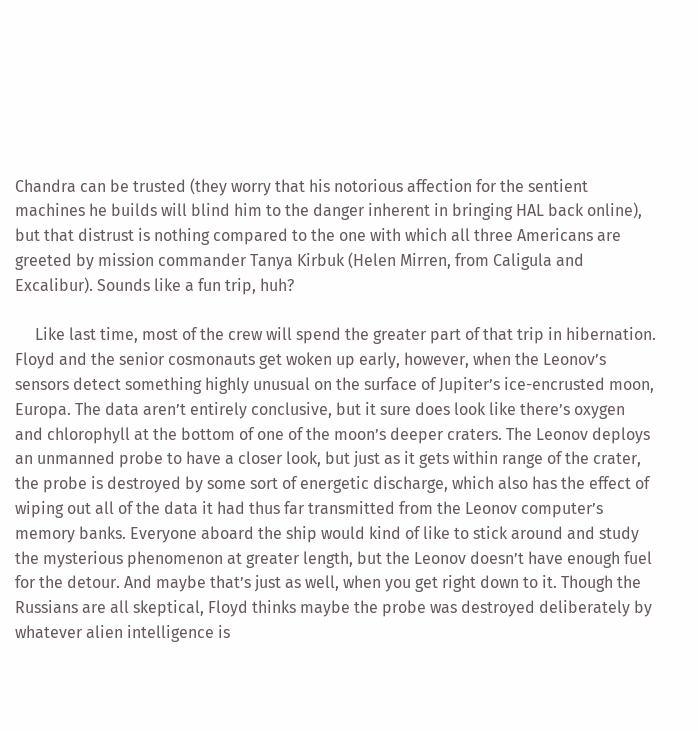Chandra can be trusted (they worry that his notorious affection for the sentient machines he builds will blind him to the danger inherent in bringing HAL back online), but that distrust is nothing compared to the one with which all three Americans are greeted by mission commander Tanya Kirbuk (Helen Mirren, from Caligula and Excalibur). Sounds like a fun trip, huh?

     Like last time, most of the crew will spend the greater part of that trip in hibernation. Floyd and the senior cosmonauts get woken up early, however, when the Leonov’s sensors detect something highly unusual on the surface of Jupiter’s ice-encrusted moon, Europa. The data aren’t entirely conclusive, but it sure does look like there’s oxygen and chlorophyll at the bottom of one of the moon’s deeper craters. The Leonov deploys an unmanned probe to have a closer look, but just as it gets within range of the crater, the probe is destroyed by some sort of energetic discharge, which also has the effect of wiping out all of the data it had thus far transmitted from the Leonov computer’s memory banks. Everyone aboard the ship would kind of like to stick around and study the mysterious phenomenon at greater length, but the Leonov doesn’t have enough fuel for the detour. And maybe that’s just as well, when you get right down to it. Though the Russians are all skeptical, Floyd thinks maybe the probe was destroyed deliberately by whatever alien intelligence is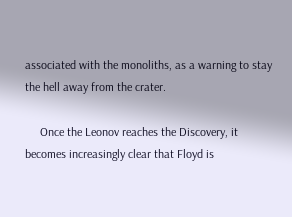associated with the monoliths, as a warning to stay the hell away from the crater.

     Once the Leonov reaches the Discovery, it becomes increasingly clear that Floyd is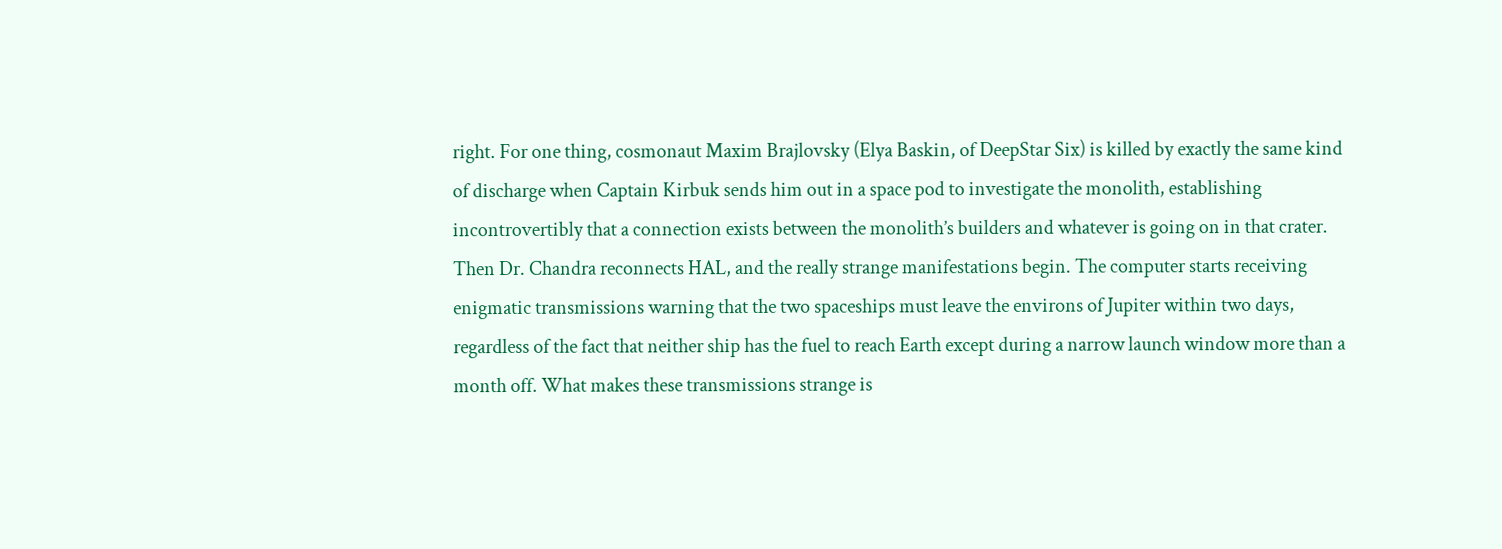right. For one thing, cosmonaut Maxim Brajlovsky (Elya Baskin, of DeepStar Six) is killed by exactly the same kind of discharge when Captain Kirbuk sends him out in a space pod to investigate the monolith, establishing incontrovertibly that a connection exists between the monolith’s builders and whatever is going on in that crater. Then Dr. Chandra reconnects HAL, and the really strange manifestations begin. The computer starts receiving enigmatic transmissions warning that the two spaceships must leave the environs of Jupiter within two days, regardless of the fact that neither ship has the fuel to reach Earth except during a narrow launch window more than a month off. What makes these transmissions strange is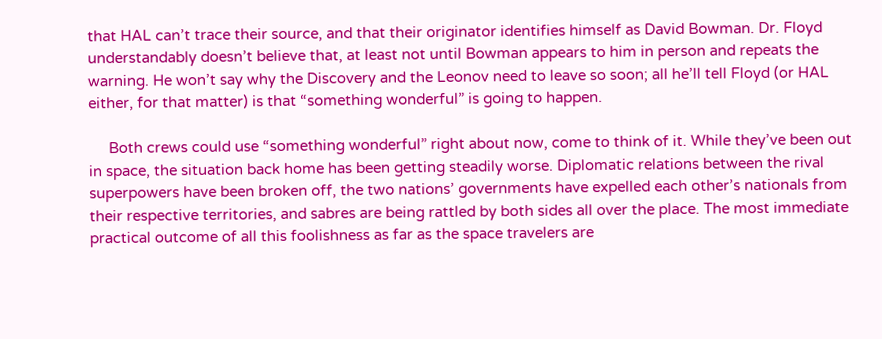that HAL can’t trace their source, and that their originator identifies himself as David Bowman. Dr. Floyd understandably doesn’t believe that, at least not until Bowman appears to him in person and repeats the warning. He won’t say why the Discovery and the Leonov need to leave so soon; all he’ll tell Floyd (or HAL either, for that matter) is that “something wonderful” is going to happen.

     Both crews could use “something wonderful” right about now, come to think of it. While they’ve been out in space, the situation back home has been getting steadily worse. Diplomatic relations between the rival superpowers have been broken off, the two nations’ governments have expelled each other’s nationals from their respective territories, and sabres are being rattled by both sides all over the place. The most immediate practical outcome of all this foolishness as far as the space travelers are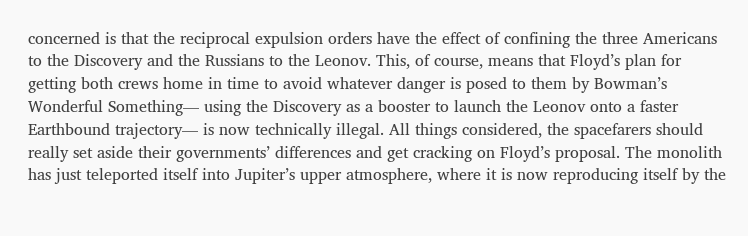concerned is that the reciprocal expulsion orders have the effect of confining the three Americans to the Discovery and the Russians to the Leonov. This, of course, means that Floyd’s plan for getting both crews home in time to avoid whatever danger is posed to them by Bowman’s Wonderful Something— using the Discovery as a booster to launch the Leonov onto a faster Earthbound trajectory— is now technically illegal. All things considered, the spacefarers should really set aside their governments’ differences and get cracking on Floyd’s proposal. The monolith has just teleported itself into Jupiter’s upper atmosphere, where it is now reproducing itself by the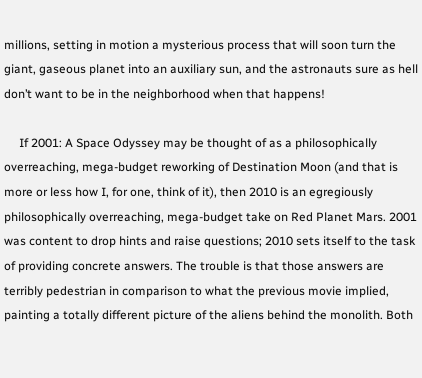millions, setting in motion a mysterious process that will soon turn the giant, gaseous planet into an auxiliary sun, and the astronauts sure as hell don’t want to be in the neighborhood when that happens!

     If 2001: A Space Odyssey may be thought of as a philosophically overreaching, mega-budget reworking of Destination Moon (and that is more or less how I, for one, think of it), then 2010 is an egregiously philosophically overreaching, mega-budget take on Red Planet Mars. 2001 was content to drop hints and raise questions; 2010 sets itself to the task of providing concrete answers. The trouble is that those answers are terribly pedestrian in comparison to what the previous movie implied, painting a totally different picture of the aliens behind the monolith. Both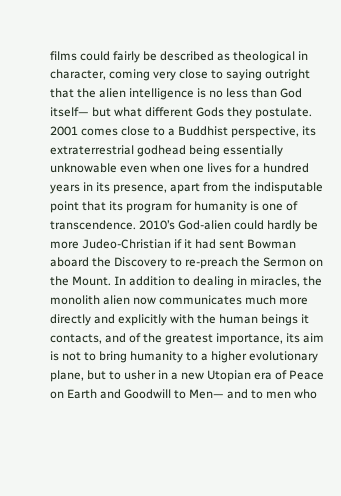films could fairly be described as theological in character, coming very close to saying outright that the alien intelligence is no less than God itself— but what different Gods they postulate. 2001 comes close to a Buddhist perspective, its extraterrestrial godhead being essentially unknowable even when one lives for a hundred years in its presence, apart from the indisputable point that its program for humanity is one of transcendence. 2010’s God-alien could hardly be more Judeo-Christian if it had sent Bowman aboard the Discovery to re-preach the Sermon on the Mount. In addition to dealing in miracles, the monolith alien now communicates much more directly and explicitly with the human beings it contacts, and of the greatest importance, its aim is not to bring humanity to a higher evolutionary plane, but to usher in a new Utopian era of Peace on Earth and Goodwill to Men— and to men who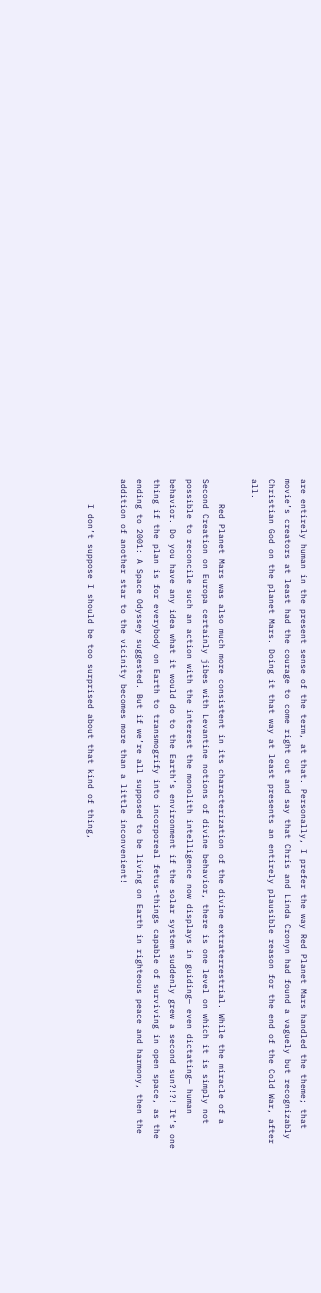are entirely human in the present sense of the term, at that. Personally, I prefer the way Red Planet Mars handled the theme; that movie’s creators at least had the courage to come right out and say that Chris and Linda Cronyn had found a vaguely but recognizably Christian God on the planet Mars. Doing it that way at least presents an entirely plausible reason for the end of the Cold War, after all.

     Red Planet Mars was also much more consistent in its characterization of the divine extraterrestrial. While the miracle of a Second Creation on Europa certainly jibes with Levantine notions of divine behavior, there is one level on which it is simply not possible to reconcile such an action with the interest the monolith intelligence now displays in guiding— even dictating— human behavior. Do you have any idea what it would do to the Earth’s environment if the solar system suddenly grew a second sun?!?! It’s one thing if the plan is for everybody on Earth to transmogrify into incorporeal fetus-things capable of surviving in open space, as the ending to 2001: A Space Odyssey suggested. But if we’re all supposed to be living on Earth in righteous peace and harmony, then the addition of another star to the vicinity becomes more than a little inconvenient!

     I don’t suppose I should be too surprised about that kind of thing,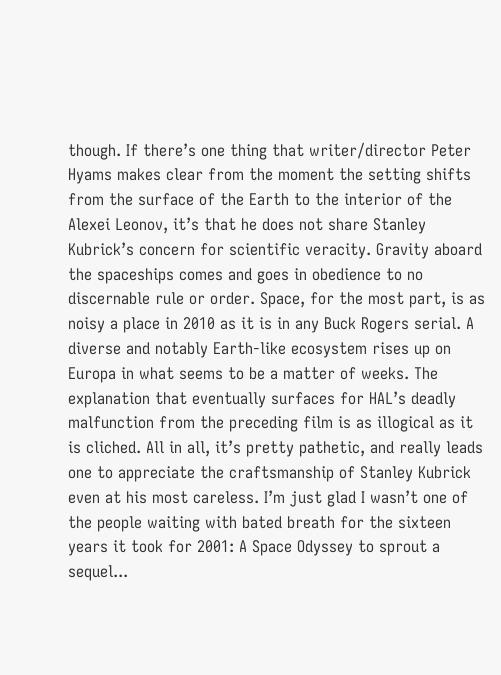though. If there’s one thing that writer/director Peter Hyams makes clear from the moment the setting shifts from the surface of the Earth to the interior of the Alexei Leonov, it’s that he does not share Stanley Kubrick’s concern for scientific veracity. Gravity aboard the spaceships comes and goes in obedience to no discernable rule or order. Space, for the most part, is as noisy a place in 2010 as it is in any Buck Rogers serial. A diverse and notably Earth-like ecosystem rises up on Europa in what seems to be a matter of weeks. The explanation that eventually surfaces for HAL’s deadly malfunction from the preceding film is as illogical as it is cliched. All in all, it’s pretty pathetic, and really leads one to appreciate the craftsmanship of Stanley Kubrick even at his most careless. I’m just glad I wasn’t one of the people waiting with bated breath for the sixteen years it took for 2001: A Space Odyssey to sprout a sequel...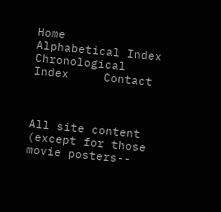Home     Alphabetical Index     Chronological Index     Contact



All site content (except for those movie posters--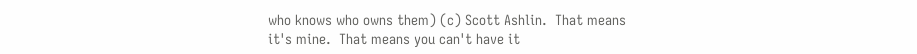who knows who owns them) (c) Scott Ashlin.  That means it's mine.  That means you can't have it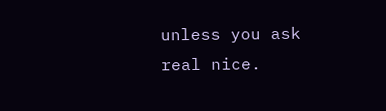unless you ask real nice.